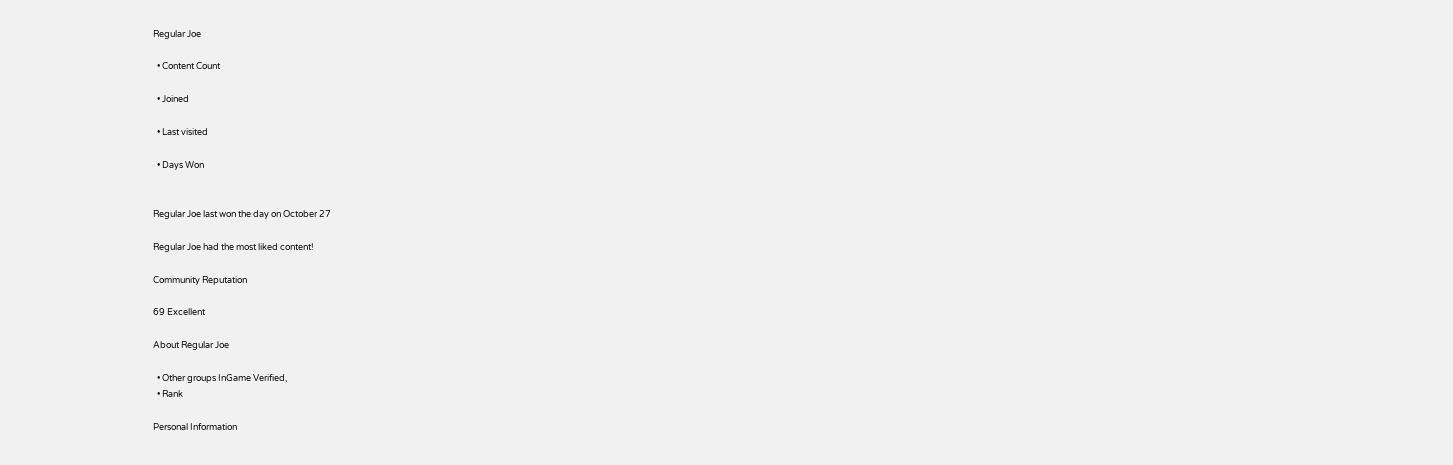Regular Joe

  • Content Count

  • Joined

  • Last visited

  • Days Won


Regular Joe last won the day on October 27

Regular Joe had the most liked content!

Community Reputation

69 Excellent

About Regular Joe

  • Other groups InGame Verified,
  • Rank

Personal Information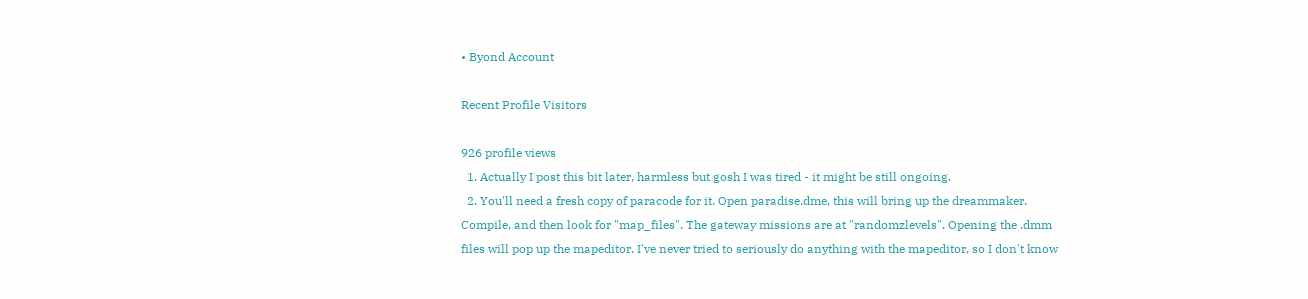• Byond Account

Recent Profile Visitors

926 profile views
  1. Actually I post this bit later, harmless but gosh I was tired - it might be still ongoing.
  2. You'll need a fresh copy of paracode for it. Open paradise.dme, this will bring up the dreammaker. Compile, and then look for "map_files". The gateway missions are at "randomzlevels". Opening the .dmm files will pop up the mapeditor. I've never tried to seriously do anything with the mapeditor, so I don't know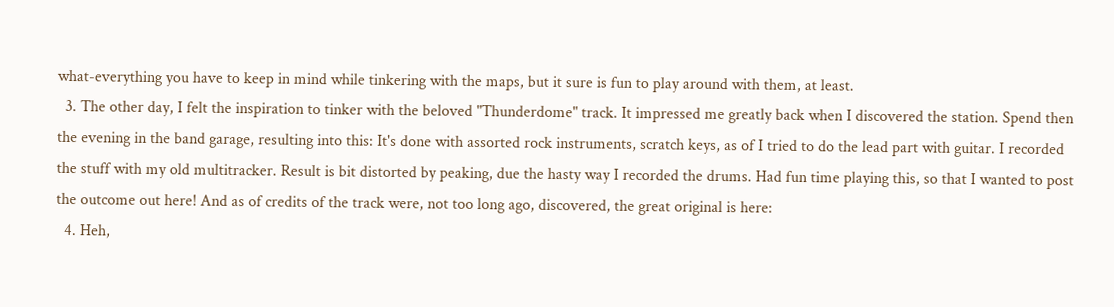what-everything you have to keep in mind while tinkering with the maps, but it sure is fun to play around with them, at least.
  3. The other day, I felt the inspiration to tinker with the beloved "Thunderdome" track. It impressed me greatly back when I discovered the station. Spend then the evening in the band garage, resulting into this: It's done with assorted rock instruments, scratch keys, as of I tried to do the lead part with guitar. I recorded the stuff with my old multitracker. Result is bit distorted by peaking, due the hasty way I recorded the drums. Had fun time playing this, so that I wanted to post the outcome out here! And as of credits of the track were, not too long ago, discovered, the great original is here:
  4. Heh,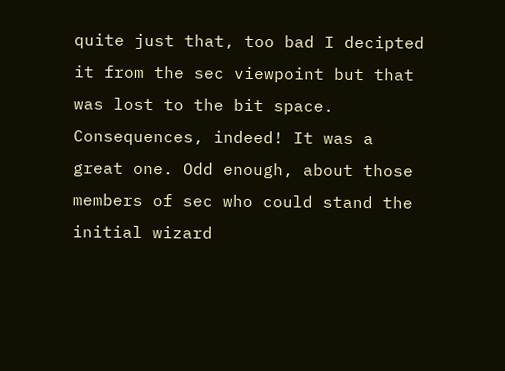quite just that, too bad I decipted it from the sec viewpoint but that was lost to the bit space. Consequences, indeed! It was a great one. Odd enough, about those members of sec who could stand the initial wizard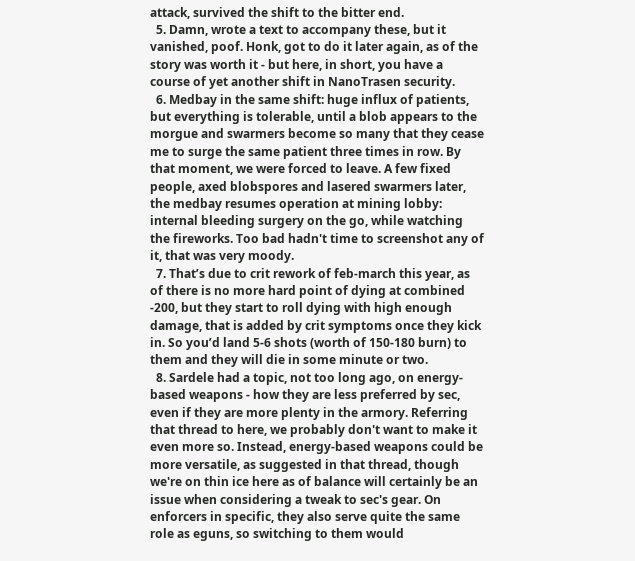attack, survived the shift to the bitter end.
  5. Damn, wrote a text to accompany these, but it vanished, poof. Honk, got to do it later again, as of the story was worth it - but here, in short, you have a course of yet another shift in NanoTrasen security.
  6. Medbay in the same shift: huge influx of patients, but everything is tolerable, until a blob appears to the morgue and swarmers become so many that they cease me to surge the same patient three times in row. By that moment, we were forced to leave. A few fixed people, axed blobspores and lasered swarmers later, the medbay resumes operation at mining lobby: internal bleeding surgery on the go, while watching the fireworks. Too bad hadn't time to screenshot any of it, that was very moody.
  7. That’s due to crit rework of feb-march this year, as of there is no more hard point of dying at combined -200, but they start to roll dying with high enough damage, that is added by crit symptoms once they kick in. So you’d land 5-6 shots (worth of 150-180 burn) to them and they will die in some minute or two.
  8. Sardele had a topic, not too long ago, on energy-based weapons - how they are less preferred by sec, even if they are more plenty in the armory. Referring that thread to here, we probably don't want to make it even more so. Instead, energy-based weapons could be more versatile, as suggested in that thread, though we're on thin ice here as of balance will certainly be an issue when considering a tweak to sec's gear. On enforcers in specific, they also serve quite the same role as eguns, so switching to them would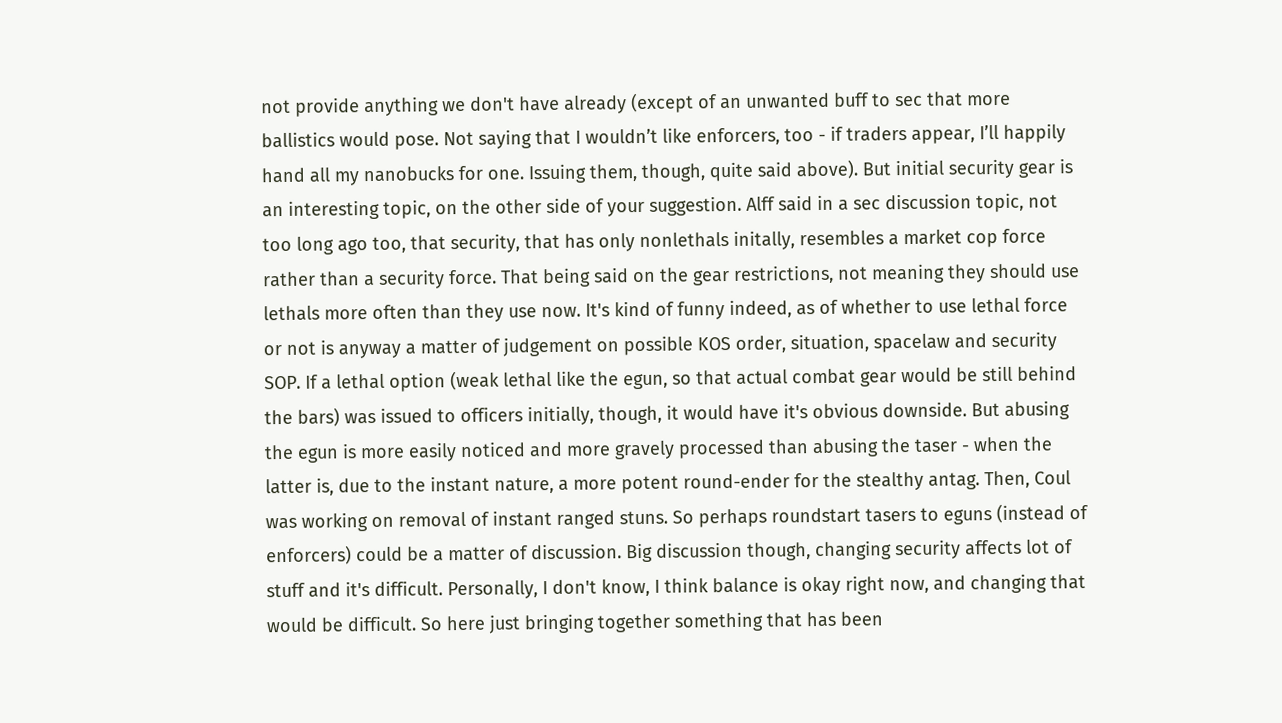not provide anything we don't have already (except of an unwanted buff to sec that more ballistics would pose. Not saying that I wouldn’t like enforcers, too - if traders appear, I’ll happily hand all my nanobucks for one. Issuing them, though, quite said above). But initial security gear is an interesting topic, on the other side of your suggestion. Alff said in a sec discussion topic, not too long ago too, that security, that has only nonlethals initally, resembles a market cop force rather than a security force. That being said on the gear restrictions, not meaning they should use lethals more often than they use now. It's kind of funny indeed, as of whether to use lethal force or not is anyway a matter of judgement on possible KOS order, situation, spacelaw and security SOP. If a lethal option (weak lethal like the egun, so that actual combat gear would be still behind the bars) was issued to officers initially, though, it would have it's obvious downside. But abusing the egun is more easily noticed and more gravely processed than abusing the taser - when the latter is, due to the instant nature, a more potent round-ender for the stealthy antag. Then, Coul was working on removal of instant ranged stuns. So perhaps roundstart tasers to eguns (instead of enforcers) could be a matter of discussion. Big discussion though, changing security affects lot of stuff and it's difficult. Personally, I don't know, I think balance is okay right now, and changing that would be difficult. So here just bringing together something that has been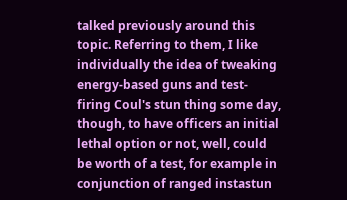talked previously around this topic. Referring to them, I like individually the idea of tweaking energy-based guns and test-firing Coul's stun thing some day, though, to have officers an initial lethal option or not, well, could be worth of a test, for example in conjunction of ranged instastun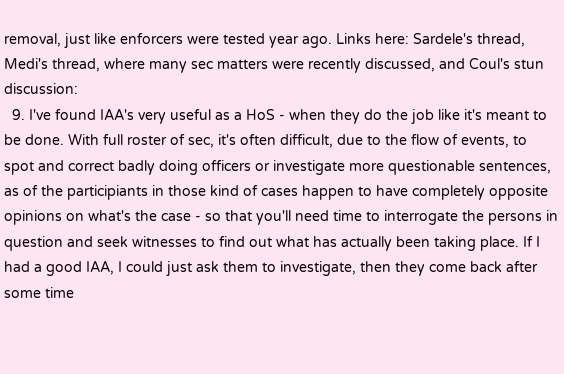removal, just like enforcers were tested year ago. Links here: Sardele's thread, Medi's thread, where many sec matters were recently discussed, and Coul's stun discussion:
  9. I've found IAA's very useful as a HoS - when they do the job like it's meant to be done. With full roster of sec, it's often difficult, due to the flow of events, to spot and correct badly doing officers or investigate more questionable sentences, as of the participiants in those kind of cases happen to have completely opposite opinions on what's the case - so that you'll need time to interrogate the persons in question and seek witnesses to find out what has actually been taking place. If I had a good IAA, I could just ask them to investigate, then they come back after some time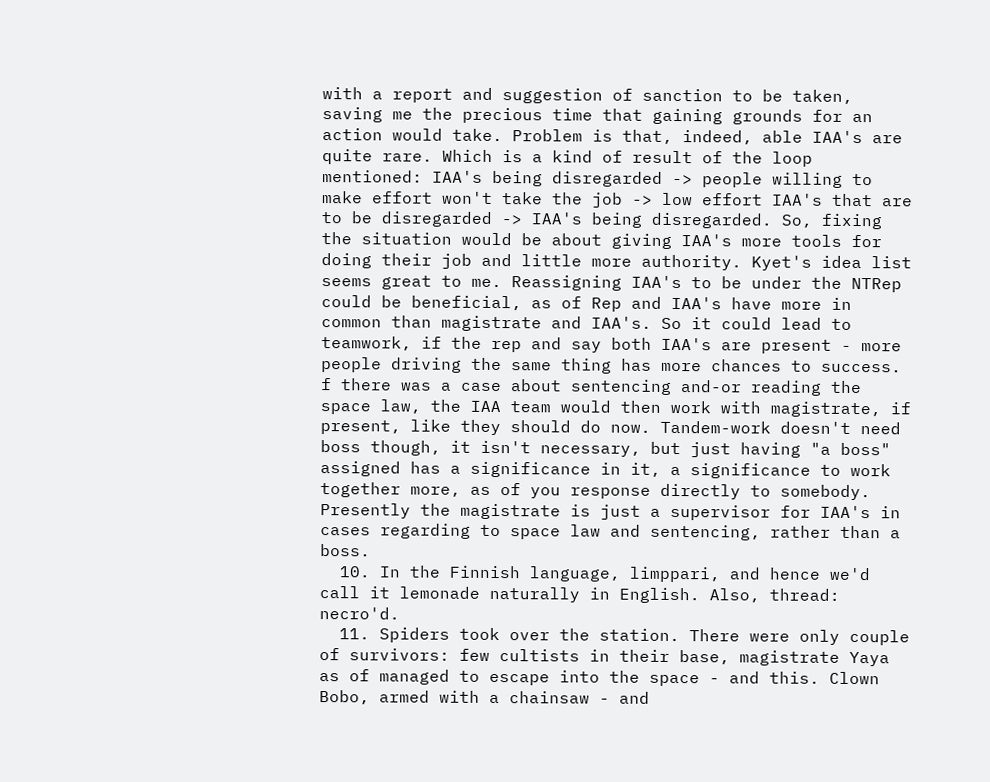with a report and suggestion of sanction to be taken, saving me the precious time that gaining grounds for an action would take. Problem is that, indeed, able IAA's are quite rare. Which is a kind of result of the loop mentioned: IAA's being disregarded -> people willing to make effort won't take the job -> low effort IAA's that are to be disregarded -> IAA's being disregarded. So, fixing the situation would be about giving IAA's more tools for doing their job and little more authority. Kyet's idea list seems great to me. Reassigning IAA's to be under the NTRep could be beneficial, as of Rep and IAA's have more in common than magistrate and IAA's. So it could lead to teamwork, if the rep and say both IAA's are present - more people driving the same thing has more chances to success. f there was a case about sentencing and-or reading the space law, the IAA team would then work with magistrate, if present, like they should do now. Tandem-work doesn't need boss though, it isn't necessary, but just having "a boss" assigned has a significance in it, a significance to work together more, as of you response directly to somebody. Presently the magistrate is just a supervisor for IAA's in cases regarding to space law and sentencing, rather than a boss.
  10. In the Finnish language, limppari, and hence we'd call it lemonade naturally in English. Also, thread: necro'd.
  11. Spiders took over the station. There were only couple of survivors: few cultists in their base, magistrate Yaya as of managed to escape into the space - and this. Clown Bobo, armed with a chainsaw - and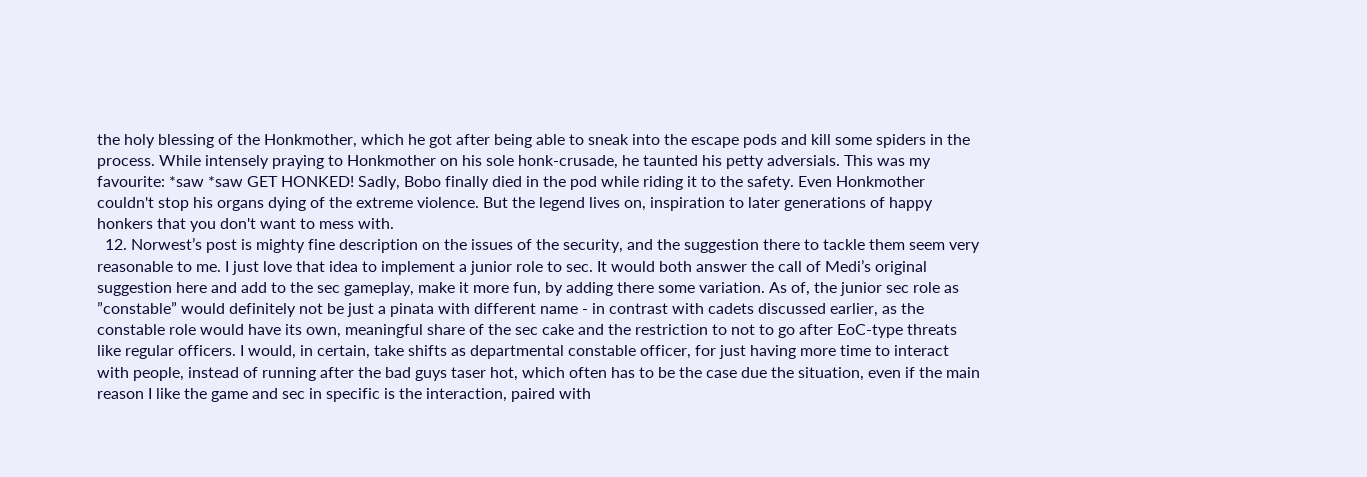the holy blessing of the Honkmother, which he got after being able to sneak into the escape pods and kill some spiders in the process. While intensely praying to Honkmother on his sole honk-crusade, he taunted his petty adversials. This was my favourite: *saw *saw GET HONKED! Sadly, Bobo finally died in the pod while riding it to the safety. Even Honkmother couldn't stop his organs dying of the extreme violence. But the legend lives on, inspiration to later generations of happy honkers that you don't want to mess with.
  12. Norwest’s post is mighty fine description on the issues of the security, and the suggestion there to tackle them seem very reasonable to me. I just love that idea to implement a junior role to sec. It would both answer the call of Medi’s original suggestion here and add to the sec gameplay, make it more fun, by adding there some variation. As of, the junior sec role as ”constable” would definitely not be just a pinata with different name - in contrast with cadets discussed earlier, as the constable role would have its own, meaningful share of the sec cake and the restriction to not to go after EoC-type threats like regular officers. I would, in certain, take shifts as departmental constable officer, for just having more time to interact with people, instead of running after the bad guys taser hot, which often has to be the case due the situation, even if the main reason I like the game and sec in specific is the interaction, paired with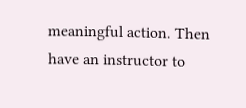meaningful action. Then have an instructor to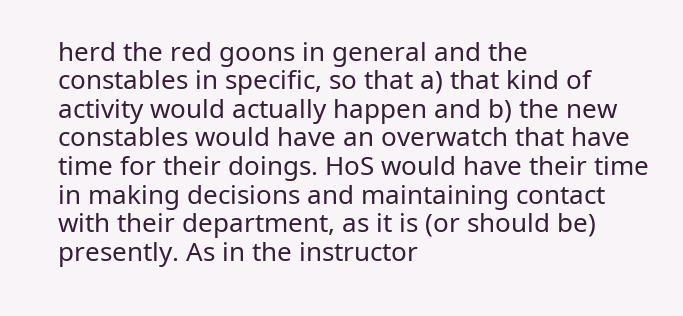herd the red goons in general and the constables in specific, so that a) that kind of activity would actually happen and b) the new constables would have an overwatch that have time for their doings. HoS would have their time in making decisions and maintaining contact with their department, as it is (or should be) presently. As in the instructor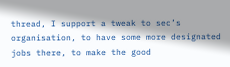thread, I support a tweak to sec’s organisation, to have some more designated jobs there, to make the good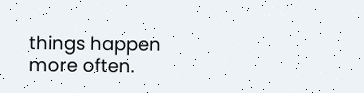things happen more often.